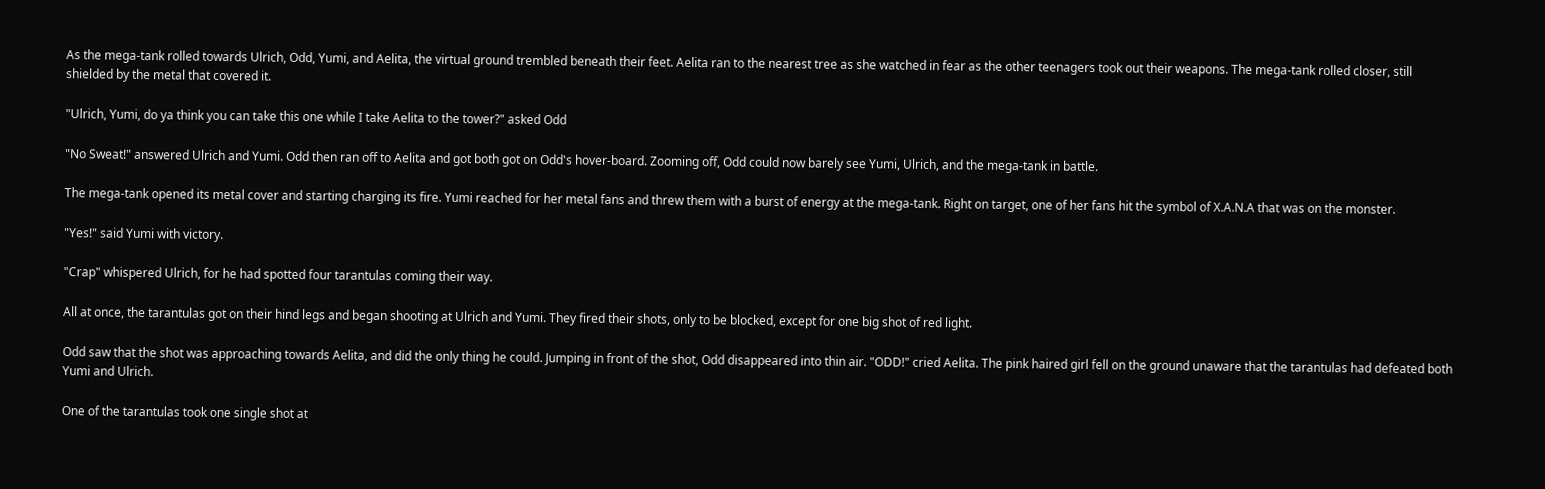As the mega-tank rolled towards Ulrich, Odd, Yumi, and Aelita, the virtual ground trembled beneath their feet. Aelita ran to the nearest tree as she watched in fear as the other teenagers took out their weapons. The mega-tank rolled closer, still shielded by the metal that covered it.

"Ulrich, Yumi, do ya think you can take this one while I take Aelita to the tower?" asked Odd

"No Sweat!" answered Ulrich and Yumi. Odd then ran off to Aelita and got both got on Odd's hover-board. Zooming off, Odd could now barely see Yumi, Ulrich, and the mega-tank in battle.

The mega-tank opened its metal cover and starting charging its fire. Yumi reached for her metal fans and threw them with a burst of energy at the mega-tank. Right on target, one of her fans hit the symbol of X.A.N.A that was on the monster.

"Yes!" said Yumi with victory.

"Crap" whispered Ulrich, for he had spotted four tarantulas coming their way.

All at once, the tarantulas got on their hind legs and began shooting at Ulrich and Yumi. They fired their shots, only to be blocked, except for one big shot of red light.

Odd saw that the shot was approaching towards Aelita, and did the only thing he could. Jumping in front of the shot, Odd disappeared into thin air. "ODD!" cried Aelita. The pink haired girl fell on the ground unaware that the tarantulas had defeated both Yumi and Ulrich.

One of the tarantulas took one single shot at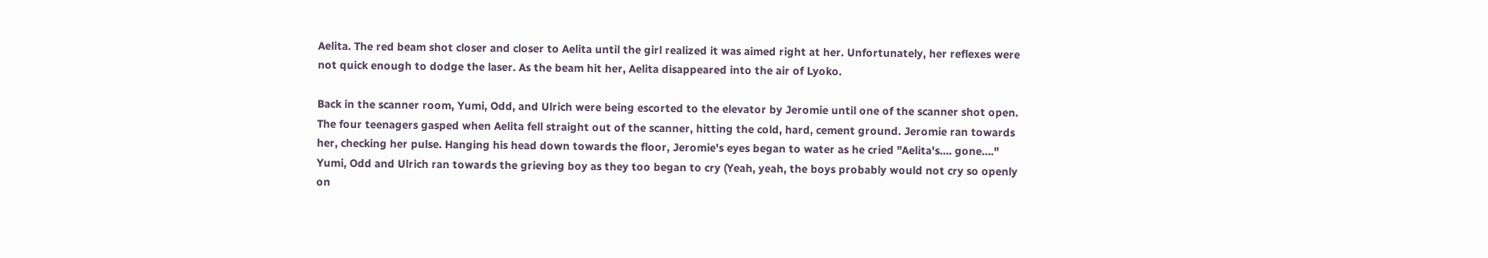Aelita. The red beam shot closer and closer to Aelita until the girl realized it was aimed right at her. Unfortunately, her reflexes were not quick enough to dodge the laser. As the beam hit her, Aelita disappeared into the air of Lyoko.

Back in the scanner room, Yumi, Odd, and Ulrich were being escorted to the elevator by Jeromie until one of the scanner shot open. The four teenagers gasped when Aelita fell straight out of the scanner, hitting the cold, hard, cement ground. Jeromie ran towards her, checking her pulse. Hanging his head down towards the floor, Jeromie's eyes began to water as he cried "Aelita's…. gone…." Yumi, Odd and Ulrich ran towards the grieving boy as they too began to cry (Yeah, yeah, the boys probably would not cry so openly on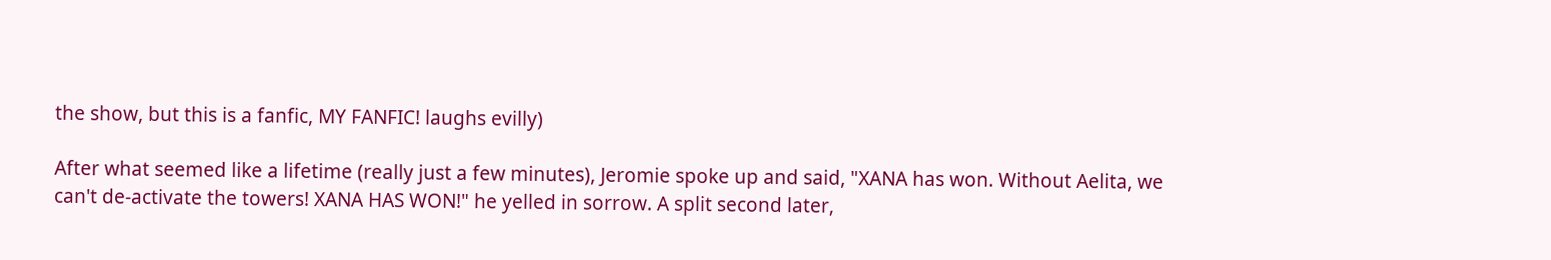the show, but this is a fanfic, MY FANFIC! laughs evilly)

After what seemed like a lifetime (really just a few minutes), Jeromie spoke up and said, "XANA has won. Without Aelita, we can't de-activate the towers! XANA HAS WON!" he yelled in sorrow. A split second later,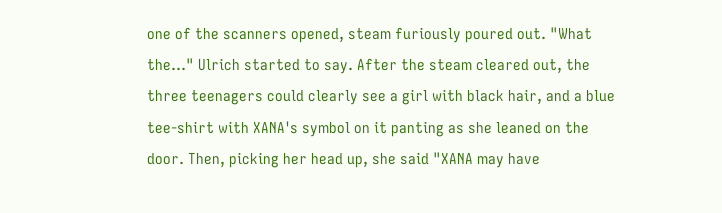one of the scanners opened, steam furiously poured out. "What the…" Ulrich started to say. After the steam cleared out, the three teenagers could clearly see a girl with black hair, and a blue tee-shirt with XANA's symbol on it panting as she leaned on the door. Then, picking her head up, she said "XANA may have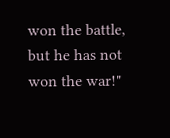won the battle, but he has not won the war!"